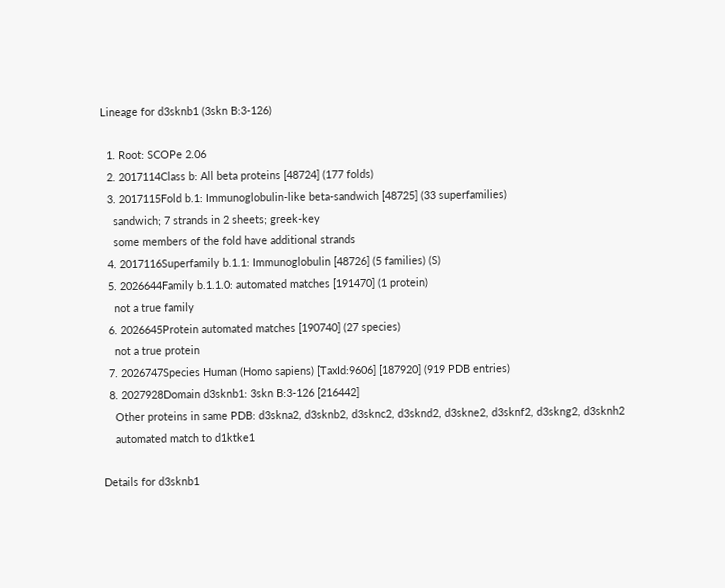Lineage for d3sknb1 (3skn B:3-126)

  1. Root: SCOPe 2.06
  2. 2017114Class b: All beta proteins [48724] (177 folds)
  3. 2017115Fold b.1: Immunoglobulin-like beta-sandwich [48725] (33 superfamilies)
    sandwich; 7 strands in 2 sheets; greek-key
    some members of the fold have additional strands
  4. 2017116Superfamily b.1.1: Immunoglobulin [48726] (5 families) (S)
  5. 2026644Family b.1.1.0: automated matches [191470] (1 protein)
    not a true family
  6. 2026645Protein automated matches [190740] (27 species)
    not a true protein
  7. 2026747Species Human (Homo sapiens) [TaxId:9606] [187920] (919 PDB entries)
  8. 2027928Domain d3sknb1: 3skn B:3-126 [216442]
    Other proteins in same PDB: d3skna2, d3sknb2, d3sknc2, d3sknd2, d3skne2, d3sknf2, d3skng2, d3sknh2
    automated match to d1ktke1

Details for d3sknb1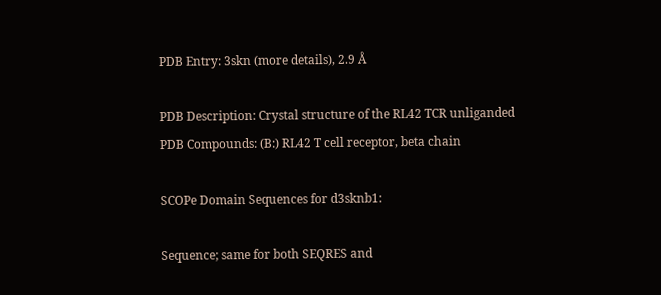PDB Entry: 3skn (more details), 2.9 Å

PDB Description: Crystal structure of the RL42 TCR unliganded
PDB Compounds: (B:) RL42 T cell receptor, beta chain

SCOPe Domain Sequences for d3sknb1:

Sequence; same for both SEQRES and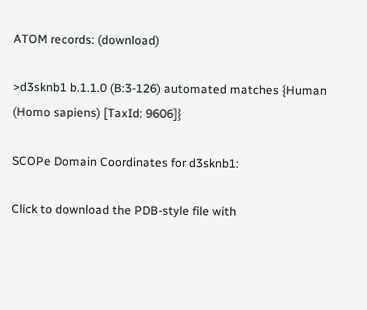ATOM records: (download)

>d3sknb1 b.1.1.0 (B:3-126) automated matches {Human (Homo sapiens) [TaxId: 9606]}

SCOPe Domain Coordinates for d3sknb1:

Click to download the PDB-style file with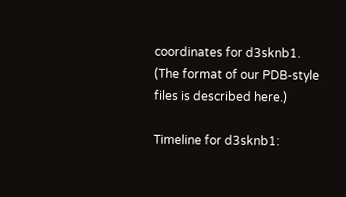coordinates for d3sknb1.
(The format of our PDB-style files is described here.)

Timeline for d3sknb1: